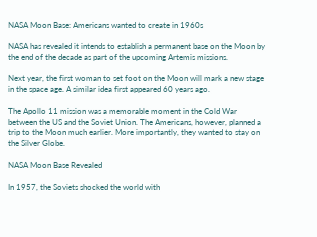NASA Moon Base: Americans wanted to create in 1960s

NASA has revealed it intends to establish a permanent base on the Moon by the end of the decade as part of the upcoming Artemis missions.

Next year, the first woman to set foot on the Moon will mark a new stage in the space age. A similar idea first appeared 60 years ago.

The Apollo 11 mission was a memorable moment in the Cold War between the US and the Soviet Union. The Americans, however, planned a trip to the Moon much earlier. More importantly, they wanted to stay on the Silver Globe.

NASA Moon Base Revealed

In 1957, the Soviets shocked the world with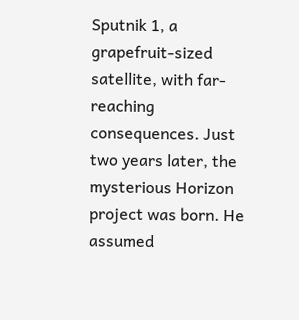Sputnik 1, a grapefruit-sized satellite, with far-reaching consequences. Just two years later, the mysterious Horizon project was born. He assumed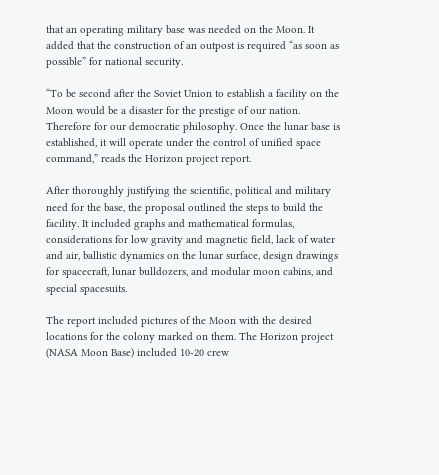that an operating military base was needed on the Moon. It added that the construction of an outpost is required “as soon as possible” for national security.

“To be second after the Soviet Union to establish a facility on the Moon would be a disaster for the prestige of our nation. Therefore for our democratic philosophy. Once the lunar base is established, it will operate under the control of unified space command,” reads the Horizon project report.

After thoroughly justifying the scientific, political and military need for the base, the proposal outlined the steps to build the facility. It included graphs and mathematical formulas, considerations for low gravity and magnetic field, lack of water and air, ballistic dynamics on the lunar surface, design drawings for spacecraft, lunar bulldozers, and modular moon cabins, and special spacesuits.

The report included pictures of the Moon with the desired locations for the colony marked on them. The Horizon project (NASA Moon Base) included 10-20 crew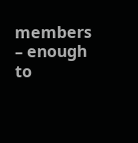members – enough to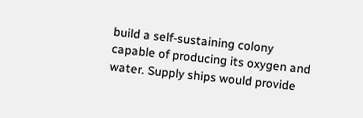build a self-sustaining colony capable of producing its oxygen and water. Supply ships would provide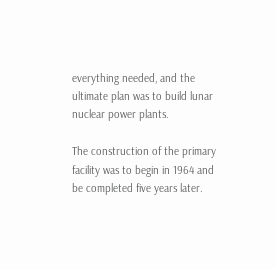everything needed, and the ultimate plan was to build lunar nuclear power plants.

The construction of the primary facility was to begin in 1964 and be completed five years later.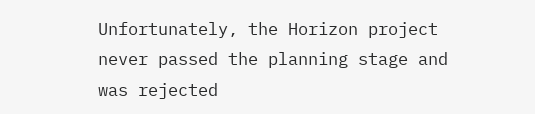Unfortunately, the Horizon project never passed the planning stage and was rejected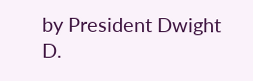by President Dwight D.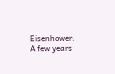Eisenhower. A few years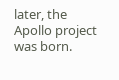later, the Apollo project was born.